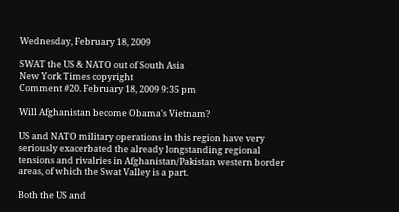Wednesday, February 18, 2009

SWAT the US & NATO out of South Asia
New York Times copyright
Comment #20. February 18, 2009 9:35 pm

Will Afghanistan become Obama's Vietnam?

US and NATO military operations in this region have very seriously exacerbated the already longstanding regional tensions and rivalries in Afghanistan/Pakistan western border areas, of which the Swat Valley is a part.

Both the US and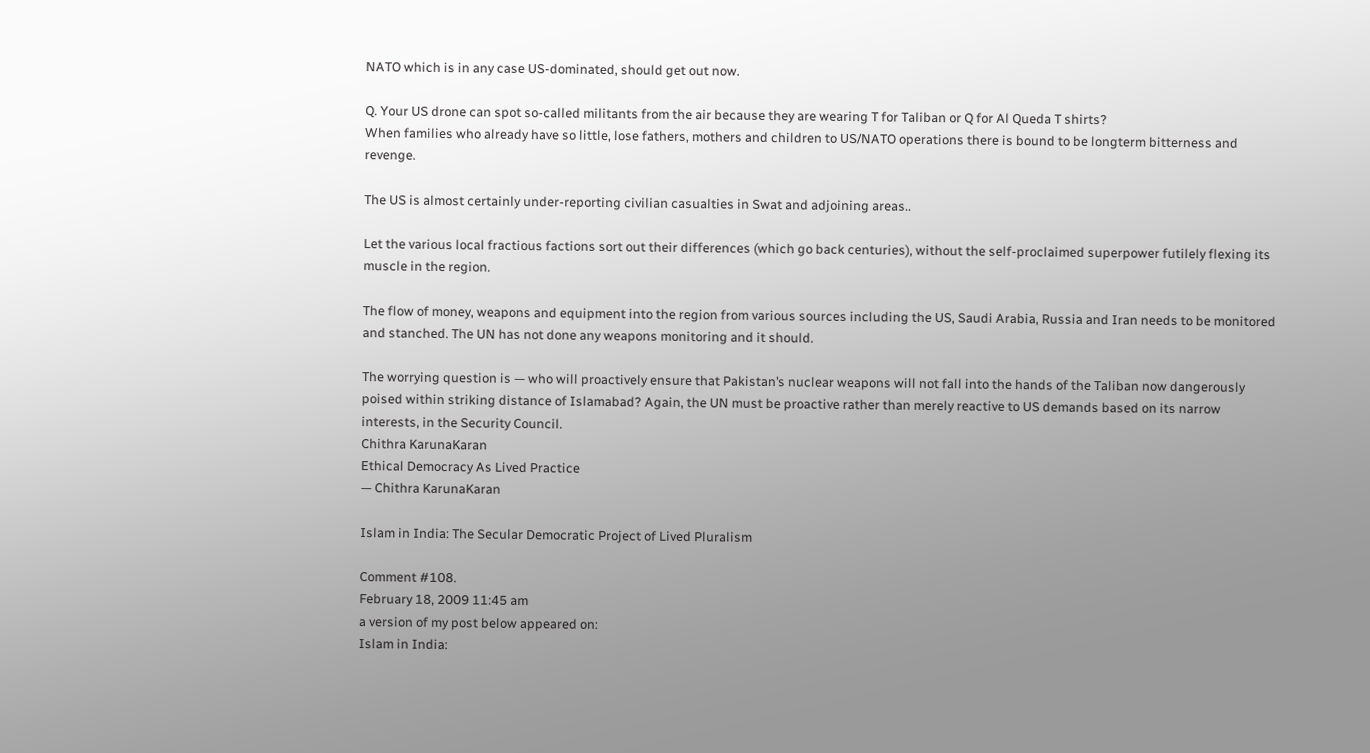NATO which is in any case US-dominated, should get out now.

Q. Your US drone can spot so-called militants from the air because they are wearing T for Taliban or Q for Al Queda T shirts?
When families who already have so little, lose fathers, mothers and children to US/NATO operations there is bound to be longterm bitterness and revenge.

The US is almost certainly under-reporting civilian casualties in Swat and adjoining areas..

Let the various local fractious factions sort out their differences (which go back centuries), without the self-proclaimed superpower futilely flexing its muscle in the region.

The flow of money, weapons and equipment into the region from various sources including the US, Saudi Arabia, Russia and Iran needs to be monitored and stanched. The UN has not done any weapons monitoring and it should.

The worrying question is — who will proactively ensure that Pakistan’s nuclear weapons will not fall into the hands of the Taliban now dangerously poised within striking distance of Islamabad? Again, the UN must be proactive rather than merely reactive to US demands based on its narrow interests, in the Security Council.
Chithra KarunaKaran
Ethical Democracy As Lived Practice
— Chithra KarunaKaran

Islam in India: The Secular Democratic Project of Lived Pluralism

Comment #108.
February 18, 2009 11:45 am
a version of my post below appeared on:
Islam in India: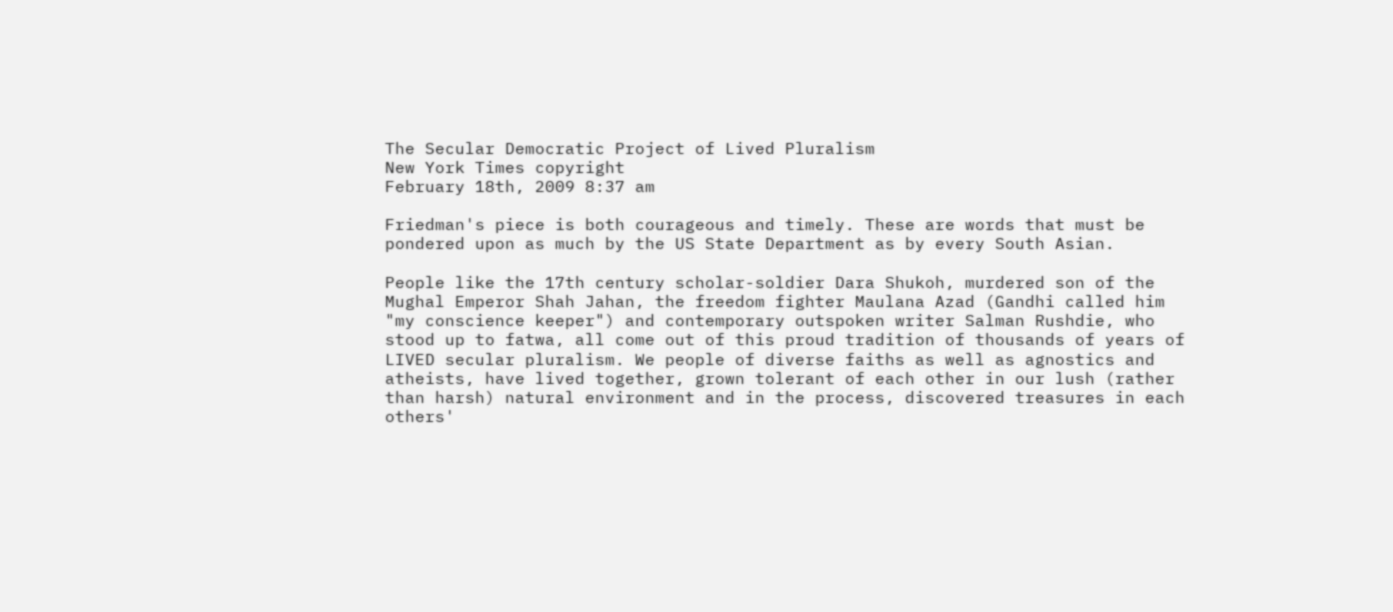The Secular Democratic Project of Lived Pluralism
New York Times copyright
February 18th, 2009 8:37 am

Friedman's piece is both courageous and timely. These are words that must be pondered upon as much by the US State Department as by every South Asian.

People like the 17th century scholar-soldier Dara Shukoh, murdered son of the Mughal Emperor Shah Jahan, the freedom fighter Maulana Azad (Gandhi called him "my conscience keeper") and contemporary outspoken writer Salman Rushdie, who stood up to fatwa, all come out of this proud tradition of thousands of years of LIVED secular pluralism. We people of diverse faiths as well as agnostics and atheists, have lived together, grown tolerant of each other in our lush (rather than harsh) natural environment and in the process, discovered treasures in each others'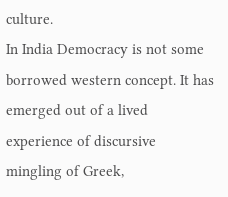culture.
In India Democracy is not some borrowed western concept. It has emerged out of a lived experience of discursive mingling of Greek,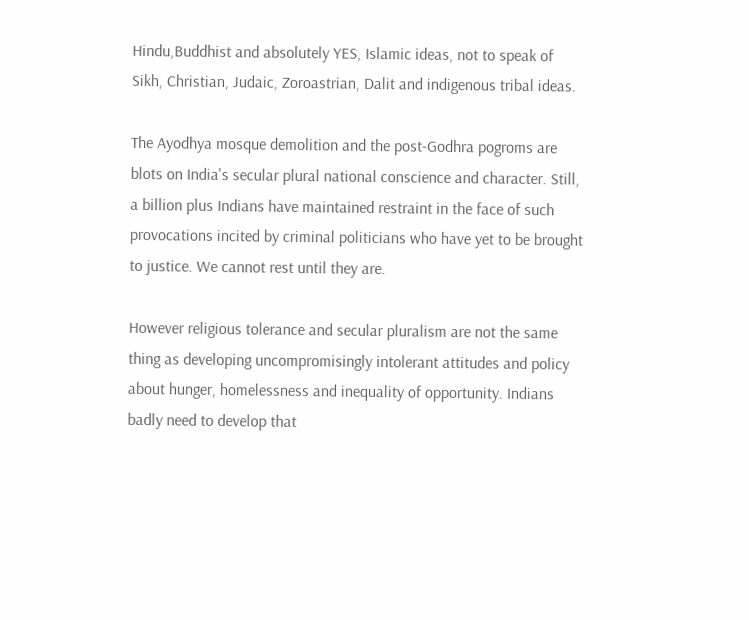Hindu,Buddhist and absolutely YES, Islamic ideas, not to speak of Sikh, Christian, Judaic, Zoroastrian, Dalit and indigenous tribal ideas.

The Ayodhya mosque demolition and the post-Godhra pogroms are blots on India's secular plural national conscience and character. Still, a billion plus Indians have maintained restraint in the face of such provocations incited by criminal politicians who have yet to be brought to justice. We cannot rest until they are.

However religious tolerance and secular pluralism are not the same thing as developing uncompromisingly intolerant attitudes and policy about hunger, homelessness and inequality of opportunity. Indians badly need to develop that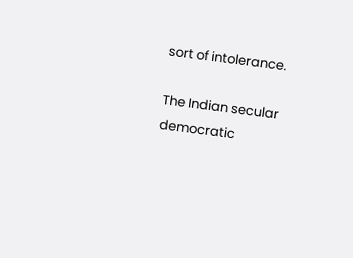sort of intolerance.

The Indian secular democratic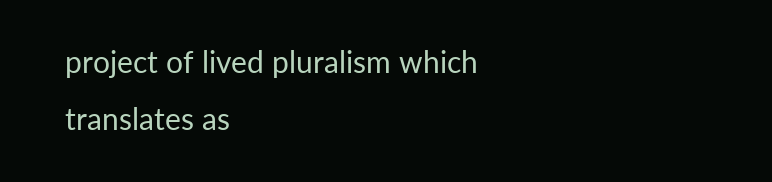project of lived pluralism which translates as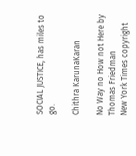SOCIAL JUSTICE, has miles to go.

Chithra KarunaKaran

No Way no How not Here by Thomas Friedman
New York Times copyright